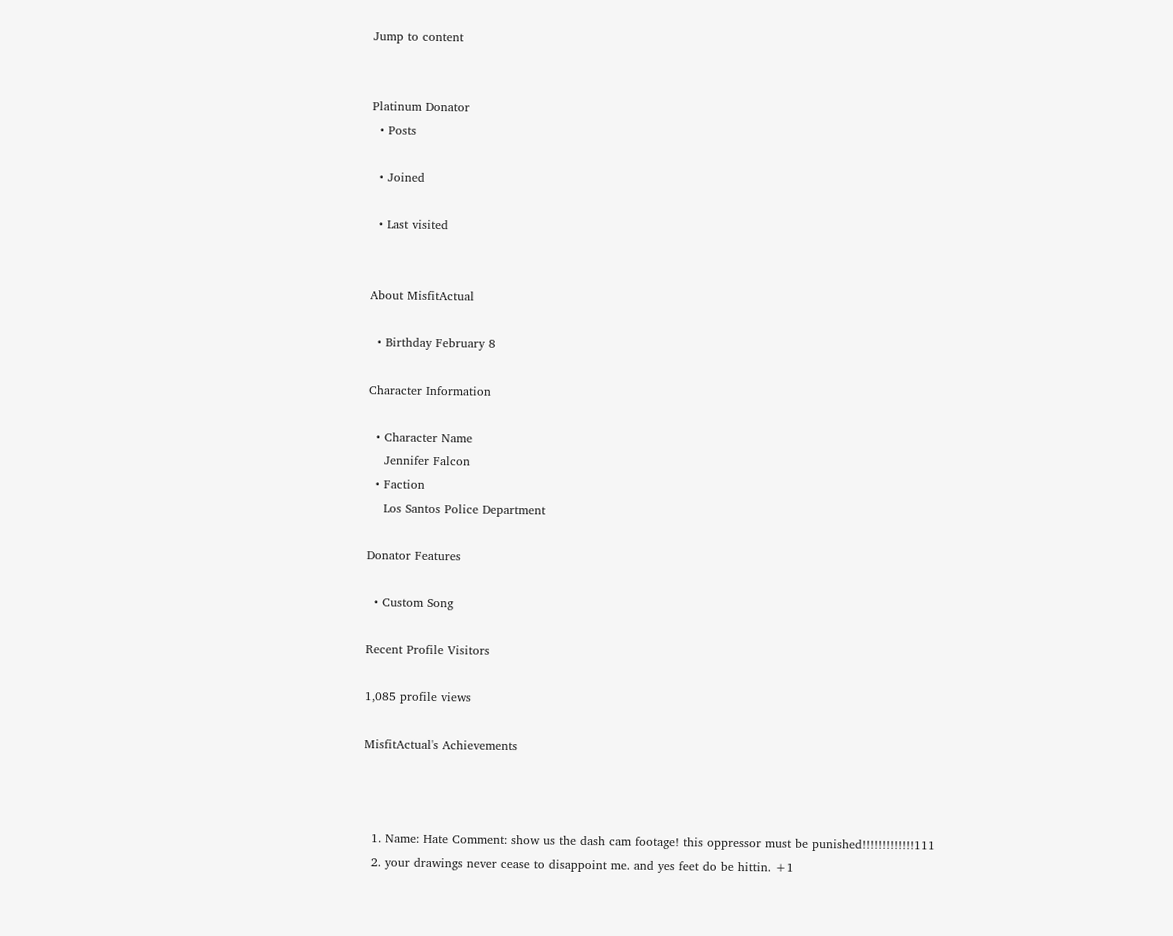Jump to content


Platinum Donator
  • Posts

  • Joined

  • Last visited


About MisfitActual

  • Birthday February 8

Character Information

  • Character Name
    Jennifer Falcon
  • Faction
    Los Santos Police Department

Donator Features

  • Custom Song

Recent Profile Visitors

1,085 profile views

MisfitActual's Achievements



  1. Name: Hate Comment: show us the dash cam footage! this oppressor must be punished!!!!!!!!!!!!!111
  2. your drawings never cease to disappoint me. and yes feet do be hittin. +1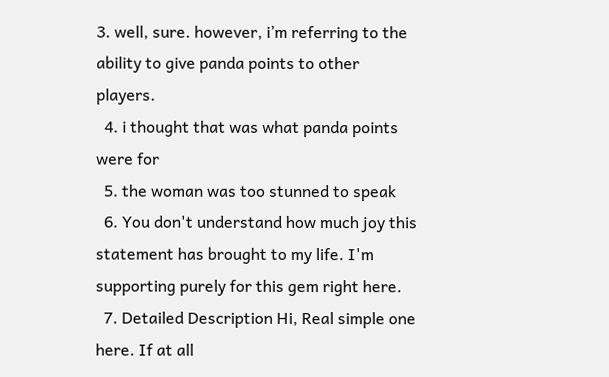3. well, sure. however, i’m referring to the ability to give panda points to other players.
  4. i thought that was what panda points were for
  5. the woman was too stunned to speak
  6. You don't understand how much joy this statement has brought to my life. I'm supporting purely for this gem right here.
  7. Detailed Description Hi, Real simple one here. If at all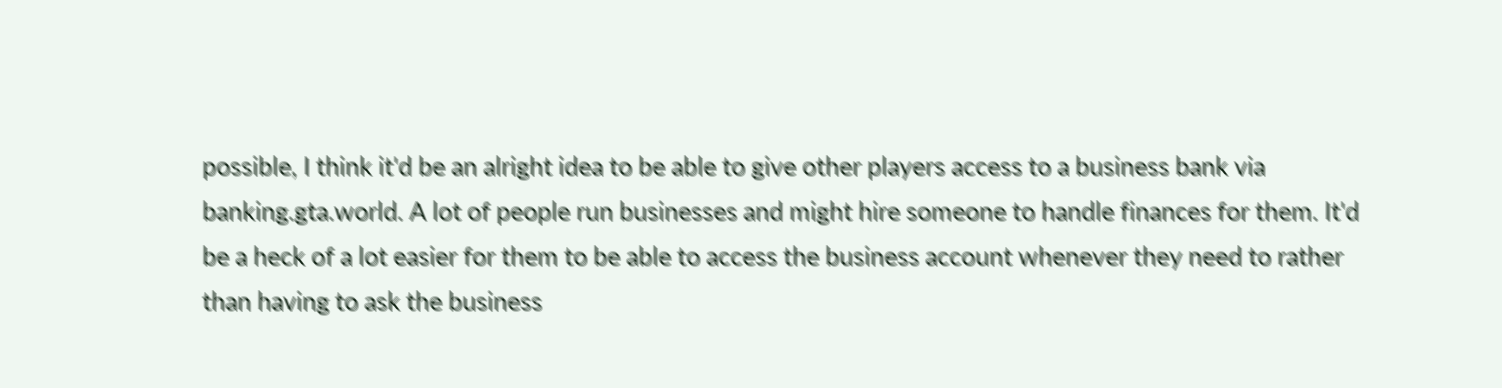possible, I think it'd be an alright idea to be able to give other players access to a business bank via banking.gta.world. A lot of people run businesses and might hire someone to handle finances for them. It'd be a heck of a lot easier for them to be able to access the business account whenever they need to rather than having to ask the business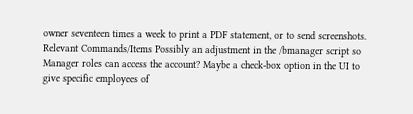owner seventeen times a week to print a PDF statement, or to send screenshots. Relevant Commands/Items Possibly an adjustment in the /bmanager script so Manager roles can access the account? Maybe a check-box option in the UI to give specific employees of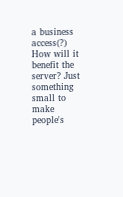a business access(?) How will it benefit the server? Just something small to make people's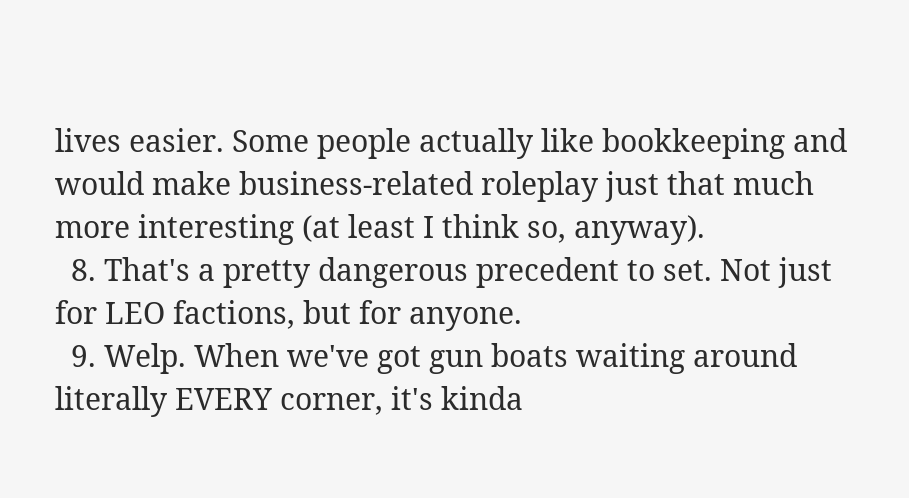lives easier. Some people actually like bookkeeping and would make business-related roleplay just that much more interesting (at least I think so, anyway).
  8. That's a pretty dangerous precedent to set. Not just for LEO factions, but for anyone.
  9. Welp. When we've got gun boats waiting around literally EVERY corner, it's kinda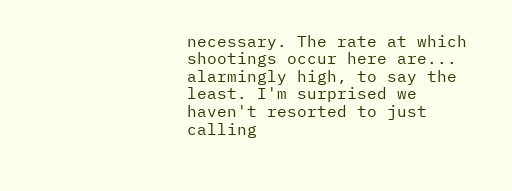necessary. The rate at which shootings occur here are... alarmingly high, to say the least. I'm surprised we haven't resorted to just calling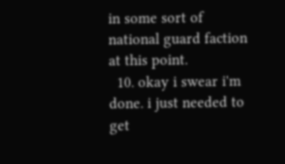in some sort of national guard faction at this point.
  10. okay i swear i'm done. i just needed to get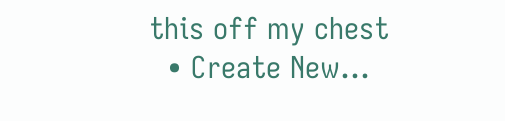this off my chest
  • Create New...